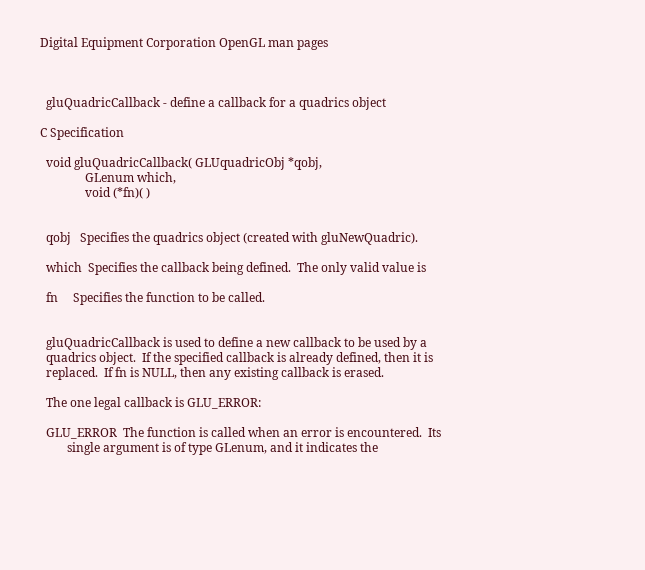Digital Equipment Corporation OpenGL man pages



  gluQuadricCallback - define a callback for a quadrics object

C Specification

  void gluQuadricCallback( GLUquadricObj *qobj,
               GLenum which,
               void (*fn)( )


  qobj   Specifies the quadrics object (created with gluNewQuadric).

  which  Specifies the callback being defined.  The only valid value is

  fn     Specifies the function to be called.


  gluQuadricCallback is used to define a new callback to be used by a
  quadrics object.  If the specified callback is already defined, then it is
  replaced.  If fn is NULL, then any existing callback is erased.

  The one legal callback is GLU_ERROR:

  GLU_ERROR  The function is called when an error is encountered.  Its
         single argument is of type GLenum, and it indicates the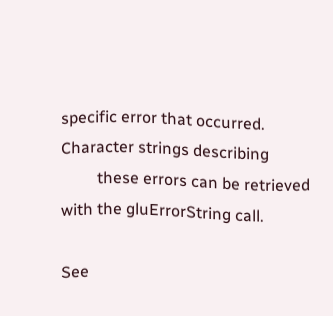specific error that occurred.  Character strings describing
         these errors can be retrieved with the gluErrorString call.

See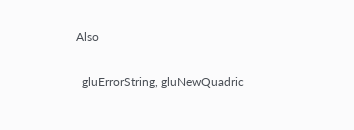Also

  gluErrorString, gluNewQuadric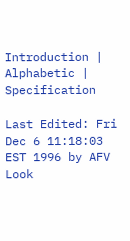Introduction | Alphabetic | Specification

Last Edited: Fri Dec 6 11:18:03 EST 1996 by AFV
Look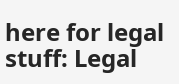here for legal stuff: Legal